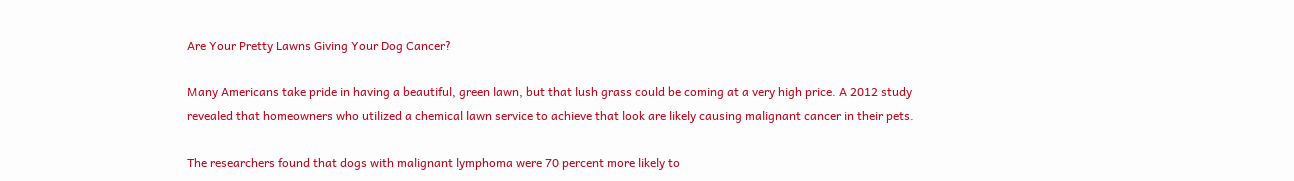Are Your Pretty Lawns Giving Your Dog Cancer?

Many Americans take pride in having a beautiful, green lawn, but that lush grass could be coming at a very high price. A 2012 study revealed that homeowners who utilized a chemical lawn service to achieve that look are likely causing malignant cancer in their pets.

The researchers found that dogs with malignant lymphoma were 70 percent more likely to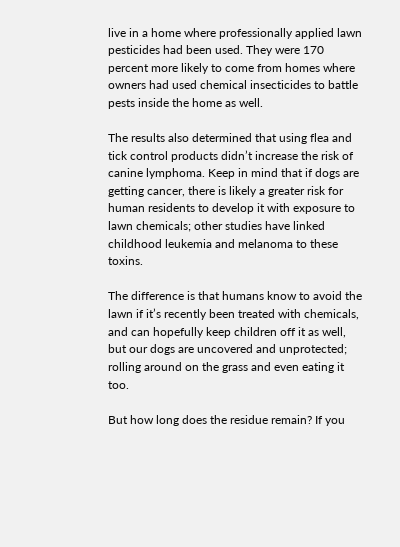live in a home where professionally applied lawn pesticides had been used. They were 170 percent more likely to come from homes where owners had used chemical insecticides to battle pests inside the home as well.

The results also determined that using flea and tick control products didn’t increase the risk of canine lymphoma. Keep in mind that if dogs are getting cancer, there is likely a greater risk for human residents to develop it with exposure to lawn chemicals; other studies have linked childhood leukemia and melanoma to these toxins.

The difference is that humans know to avoid the lawn if it’s recently been treated with chemicals, and can hopefully keep children off it as well, but our dogs are uncovered and unprotected; rolling around on the grass and even eating it too.

But how long does the residue remain? If you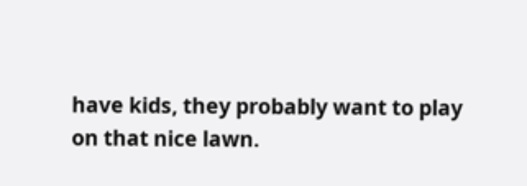have kids, they probably want to play on that nice lawn.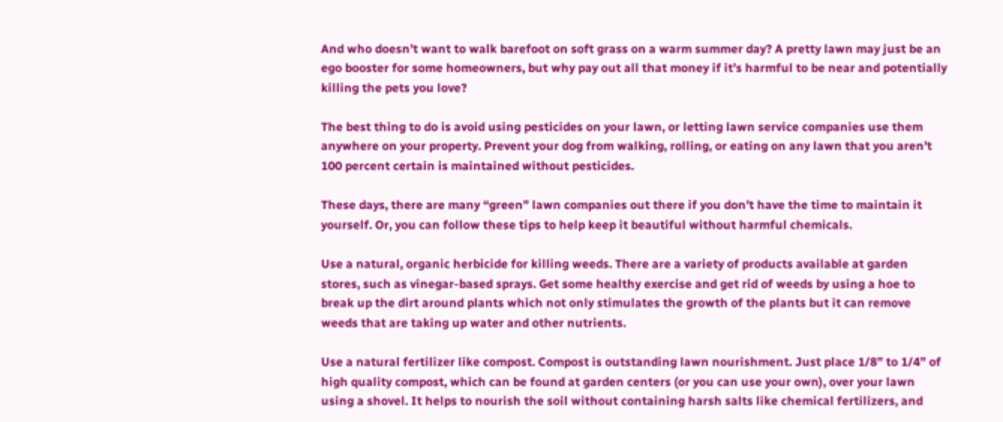And who doesn’t want to walk barefoot on soft grass on a warm summer day? A pretty lawn may just be an ego booster for some homeowners, but why pay out all that money if it’s harmful to be near and potentially killing the pets you love?

The best thing to do is avoid using pesticides on your lawn, or letting lawn service companies use them anywhere on your property. Prevent your dog from walking, rolling, or eating on any lawn that you aren’t 100 percent certain is maintained without pesticides.

These days, there are many “green” lawn companies out there if you don’t have the time to maintain it yourself. Or, you can follow these tips to help keep it beautiful without harmful chemicals.

Use a natural, organic herbicide for killing weeds. There are a variety of products available at garden stores, such as vinegar-based sprays. Get some healthy exercise and get rid of weeds by using a hoe to break up the dirt around plants which not only stimulates the growth of the plants but it can remove weeds that are taking up water and other nutrients.

Use a natural fertilizer like compost. Compost is outstanding lawn nourishment. Just place 1/8” to 1/4” of high quality compost, which can be found at garden centers (or you can use your own), over your lawn using a shovel. It helps to nourish the soil without containing harsh salts like chemical fertilizers, and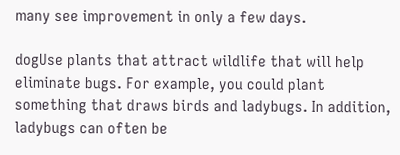many see improvement in only a few days.

dogUse plants that attract wildlife that will help eliminate bugs. For example, you could plant something that draws birds and ladybugs. In addition, ladybugs can often be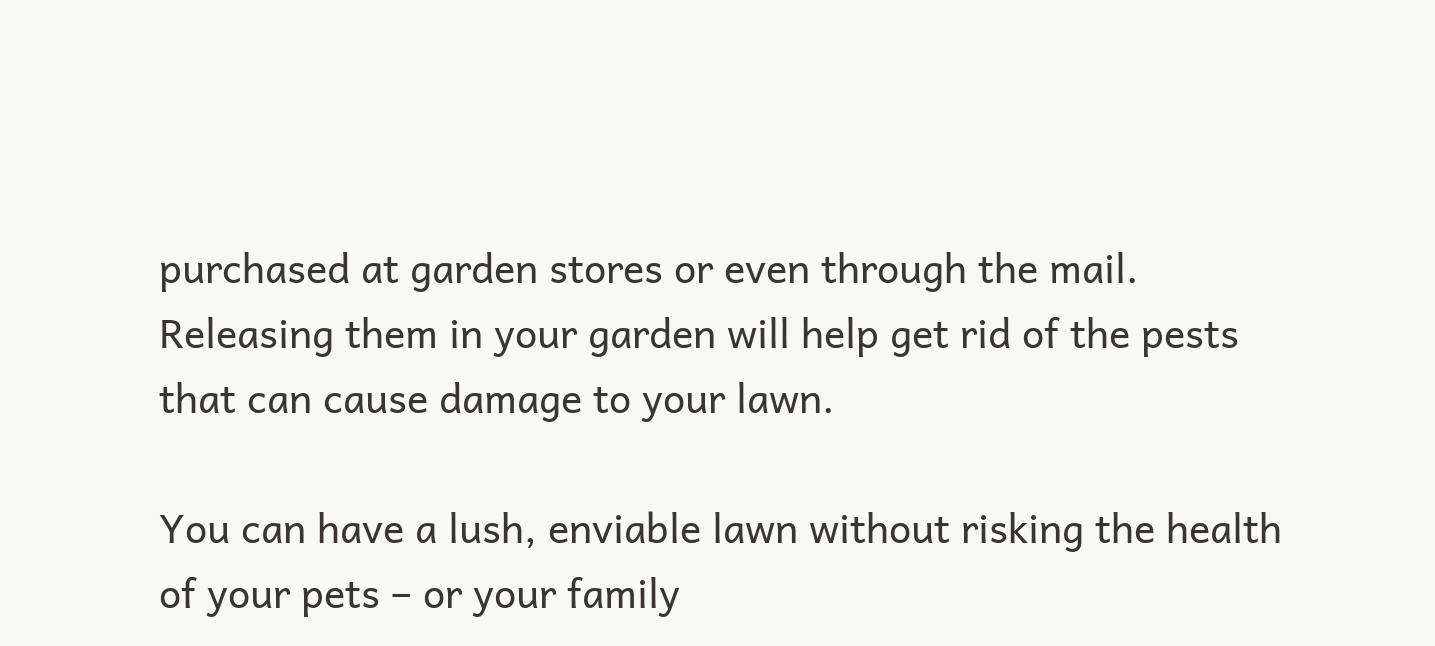purchased at garden stores or even through the mail. Releasing them in your garden will help get rid of the pests that can cause damage to your lawn.

You can have a lush, enviable lawn without risking the health of your pets – or your family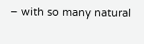– with so many natural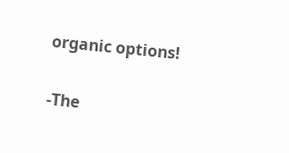organic options!

-The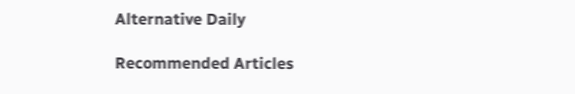Alternative Daily

Recommended Articles